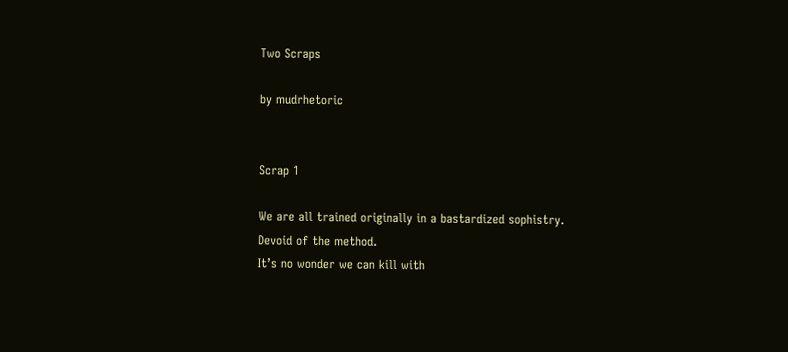Two Scraps

by mudrhetoric


Scrap 1

We are all trained originally in a bastardized sophistry.
Devoid of the method.
It’s no wonder we can kill with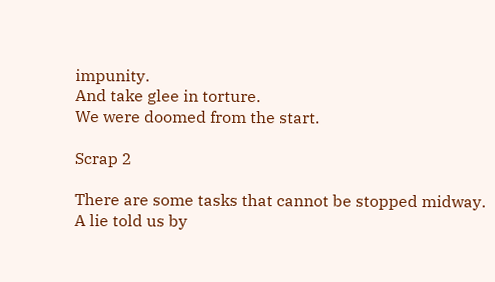impunity.
And take glee in torture.
We were doomed from the start.

Scrap 2

There are some tasks that cannot be stopped midway.
A lie told us by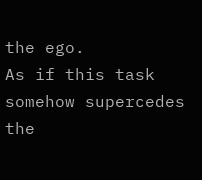the ego.
As if this task somehow supercedes the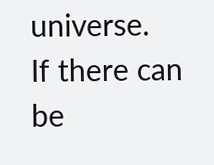universe.
If there can be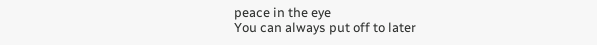peace in the eye
You can always put off to later